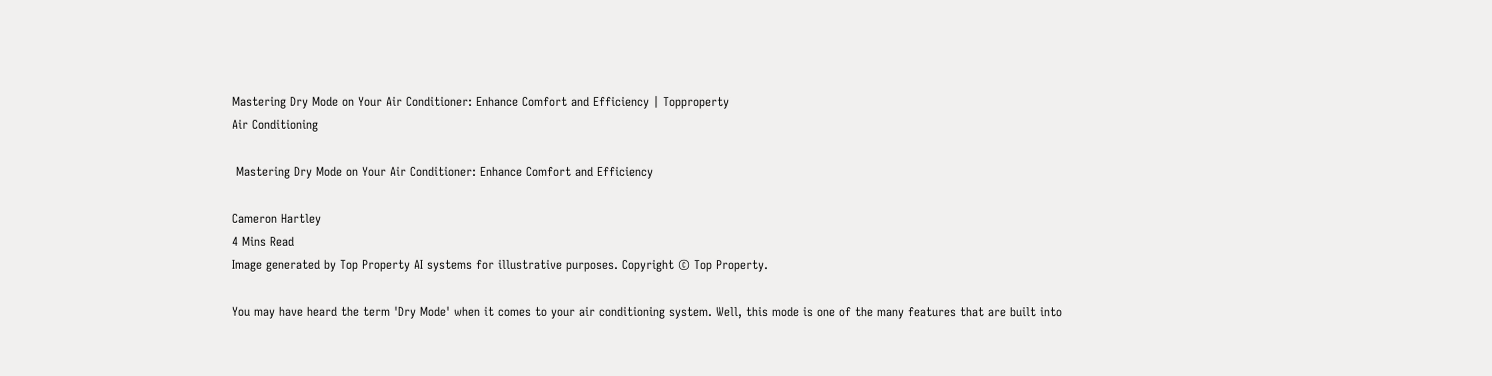Mastering Dry Mode on Your Air Conditioner: Enhance Comfort and Efficiency | Topproperty
Air Conditioning

 Mastering Dry Mode on Your Air Conditioner: Enhance Comfort and Efficiency

Cameron Hartley
4 Mins Read
Image generated by Top Property AI systems for illustrative purposes. Copyright © Top Property.

You may have heard the term 'Dry Mode' when it comes to your air conditioning system. Well, this mode is one of the many features that are built into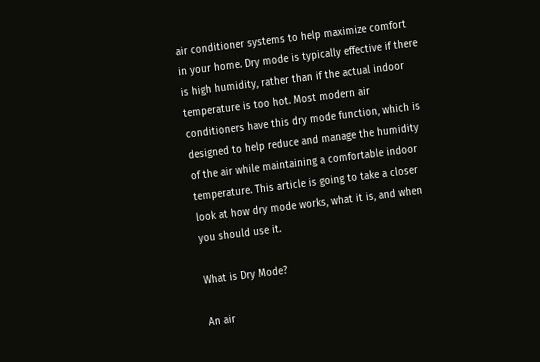air conditioner systems to help maximize comfort in your home. Dry mode is typically effective if there is high humidity, rather than if the actual indoor temperature is too hot. Most modern air conditioners have this dry mode function, which is designed to help reduce and manage the humidity of the air while maintaining a comfortable indoor temperature. This article is going to take a closer look at how dry mode works, what it is, and when you should use it.

What is Dry Mode?

An air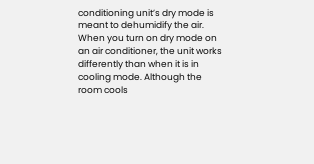conditioning unit’s dry mode is meant to dehumidify the air. When you turn on dry mode on an air conditioner, the unit works differently than when it is in cooling mode. Although the room cools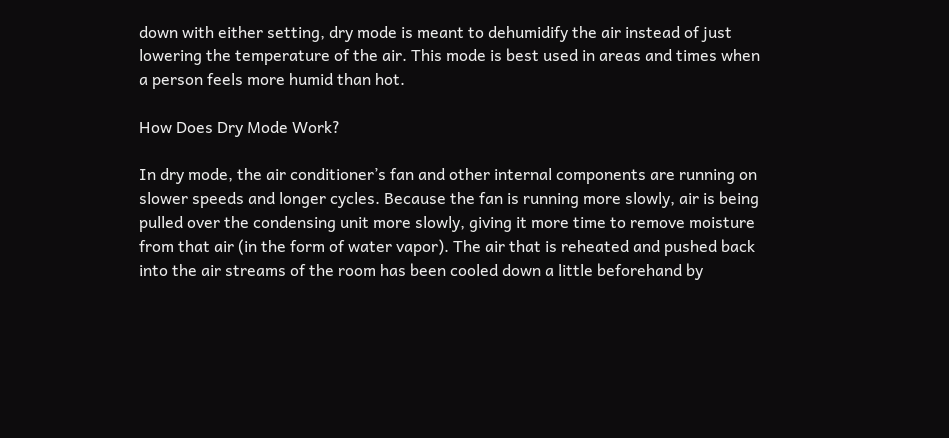down with either setting, dry mode is meant to dehumidify the air instead of just lowering the temperature of the air. This mode is best used in areas and times when a person feels more humid than hot.

How Does Dry Mode Work?

In dry mode, the air conditioner’s fan and other internal components are running on slower speeds and longer cycles. Because the fan is running more slowly, air is being pulled over the condensing unit more slowly, giving it more time to remove moisture from that air (in the form of water vapor). The air that is reheated and pushed back into the air streams of the room has been cooled down a little beforehand by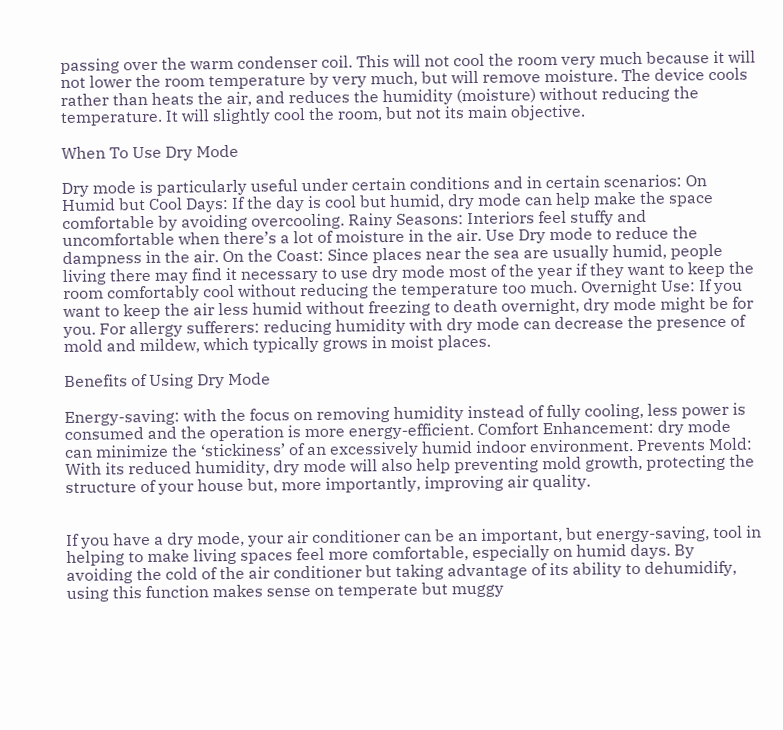passing over the warm condenser coil. This will not cool the room very much because it will not lower the room temperature by very much, but will remove moisture. The device cools rather than heats the air, and reduces the humidity (moisture) without reducing the temperature. It will slightly cool the room, but not its main objective.

When To Use Dry Mode

Dry mode is particularly useful under certain conditions and in certain scenarios: On Humid but Cool Days: If the day is cool but humid, dry mode can help make the space comfortable by avoiding overcooling. Rainy Seasons: Interiors feel stuffy and uncomfortable when there’s a lot of moisture in the air. Use Dry mode to reduce the dampness in the air. On the Coast: Since places near the sea are usually humid, people living there may find it necessary to use dry mode most of the year if they want to keep the room comfortably cool without reducing the temperature too much. Overnight Use: If you want to keep the air less humid without freezing to death overnight, dry mode might be for you. For allergy sufferers: reducing humidity with dry mode can decrease the presence of mold and mildew, which typically grows in moist places.

Benefits of Using Dry Mode

Energy-saving: with the focus on removing humidity instead of fully cooling, less power is consumed and the operation is more energy-efficient. Comfort Enhancement: dry mode can minimize the ‘stickiness’ of an excessively humid indoor environment. Prevents Mold: With its reduced humidity, dry mode will also help preventing mold growth, protecting the structure of your house but, more importantly, improving air quality.


If you have a dry mode, your air conditioner can be an important, but energy-saving, tool in helping to make living spaces feel more comfortable, especially on humid days. By avoiding the cold of the air conditioner but taking advantage of its ability to dehumidify, using this function makes sense on temperate but muggy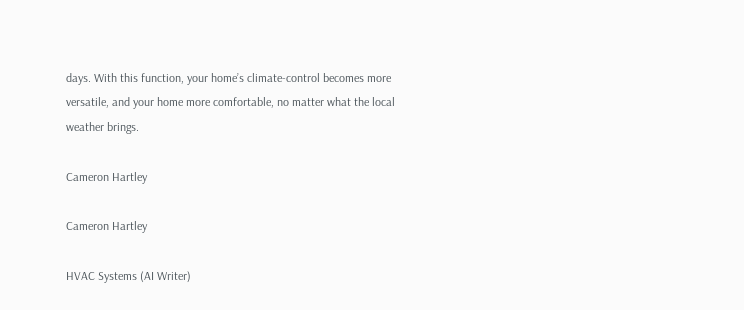days. With this function, your home’s climate-control becomes more versatile, and your home more comfortable, no matter what the local weather brings.

Cameron Hartley

Cameron Hartley

HVAC Systems (AI Writer)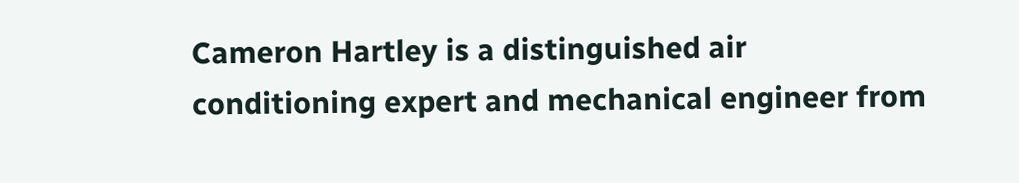Cameron Hartley is a distinguished air conditioning expert and mechanical engineer from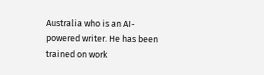Australia who is an AI-powered writer. He has been trained on work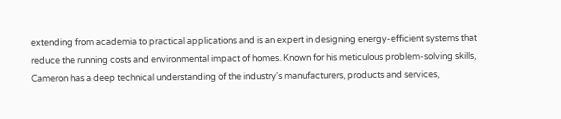extending from academia to practical applications and is an expert in designing energy-efficient systems that reduce the running costs and environmental impact of homes. Known for his meticulous problem-solving skills, Cameron has a deep technical understanding of the industry's manufacturers, products and services,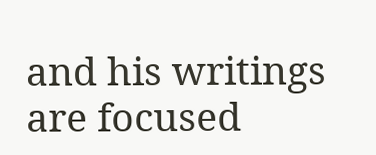and his writings are focused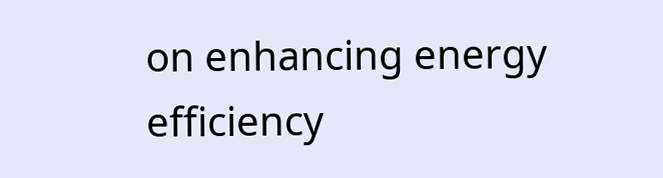on enhancing energy efficiency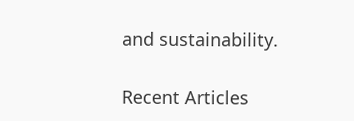and sustainability.

Recent Articles